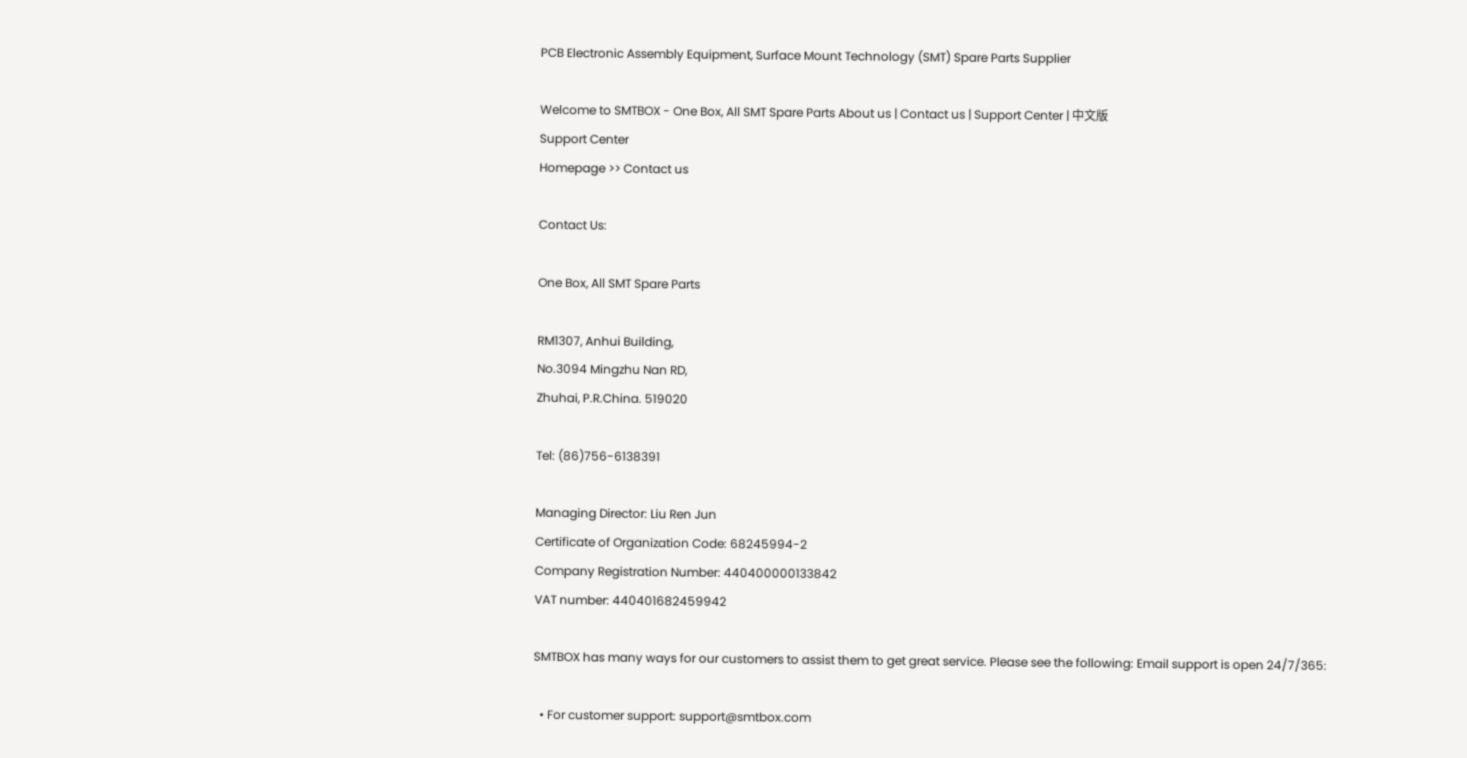PCB Electronic Assembly Equipment, Surface Mount Technology (SMT) Spare Parts Supplier

Welcome to SMTBOX - One Box, All SMT Spare Parts About us | Contact us | Support Center | 中文版
Support Center
Homepage >> Contact us

Contact Us:

One Box, All SMT Spare Parts

RM1307, Anhui Building,
No.3094 Mingzhu Nan RD,
Zhuhai, P.R.China. 519020

Tel: (86)756-6138391

Managing Director: Liu Ren Jun
Certificate of Organization Code: 68245994-2
Company Registration Number: 440400000133842
VAT number: 440401682459942

SMTBOX has many ways for our customers to assist them to get great service. Please see the following: Email support is open 24/7/365:

  • For customer support: support@smtbox.com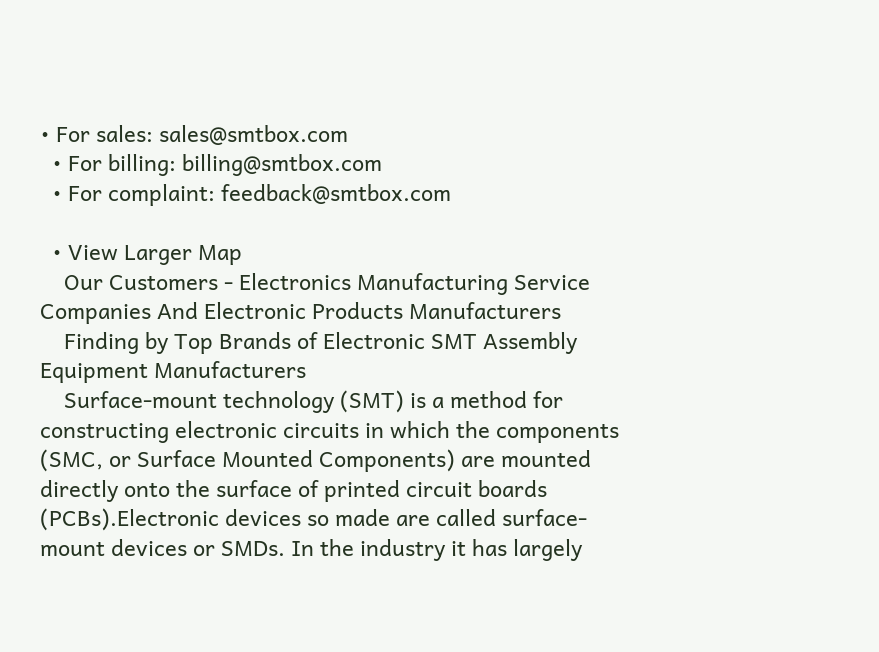• For sales: sales@smtbox.com
  • For billing: billing@smtbox.com
  • For complaint: feedback@smtbox.com

  • View Larger Map
    Our Customers - Electronics Manufacturing Service Companies And Electronic Products Manufacturers
    Finding by Top Brands of Electronic SMT Assembly Equipment Manufacturers
    Surface-mount technology (SMT) is a method for constructing electronic circuits in which the components (SMC, or Surface Mounted Components) are mounted directly onto the surface of printed circuit boards (PCBs).Electronic devices so made are called surface-mount devices or SMDs. In the industry it has largely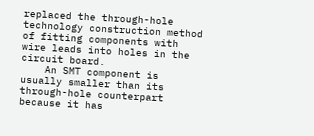replaced the through-hole technology construction method of fitting components with wire leads into holes in the circuit board.
    An SMT component is usually smaller than its through-hole counterpart because it has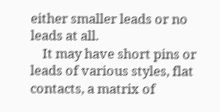either smaller leads or no leads at all.
    It may have short pins or leads of various styles, flat contacts, a matrix of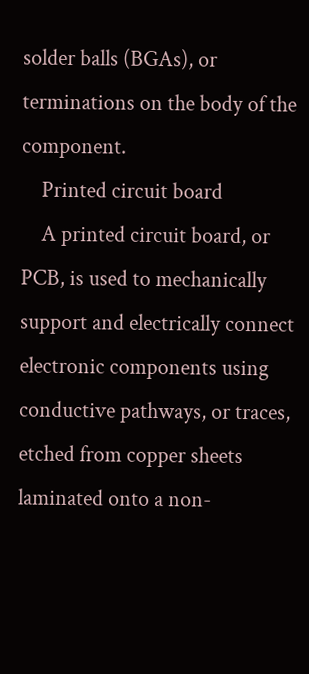solder balls (BGAs), or terminations on the body of the component.
    Printed circuit board
    A printed circuit board, or PCB, is used to mechanically support and electrically connect electronic components using conductive pathways, or traces, etched from copper sheets laminated onto a non-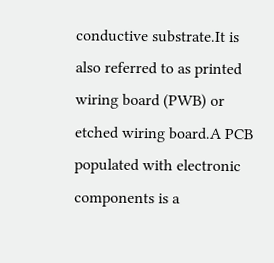conductive substrate.It is also referred to as printed wiring board (PWB) or etched wiring board.A PCB populated with electronic components is a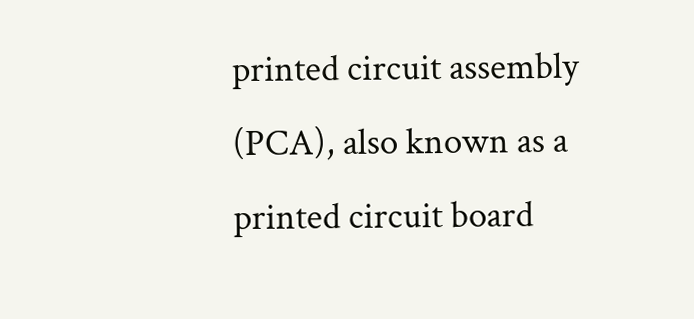printed circuit assembly (PCA), also known as a printed circuit board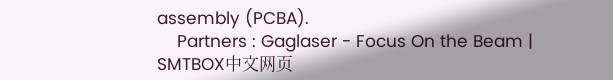assembly (PCBA).
    Partners : Gaglaser - Focus On the Beam | SMTBOX中文网页